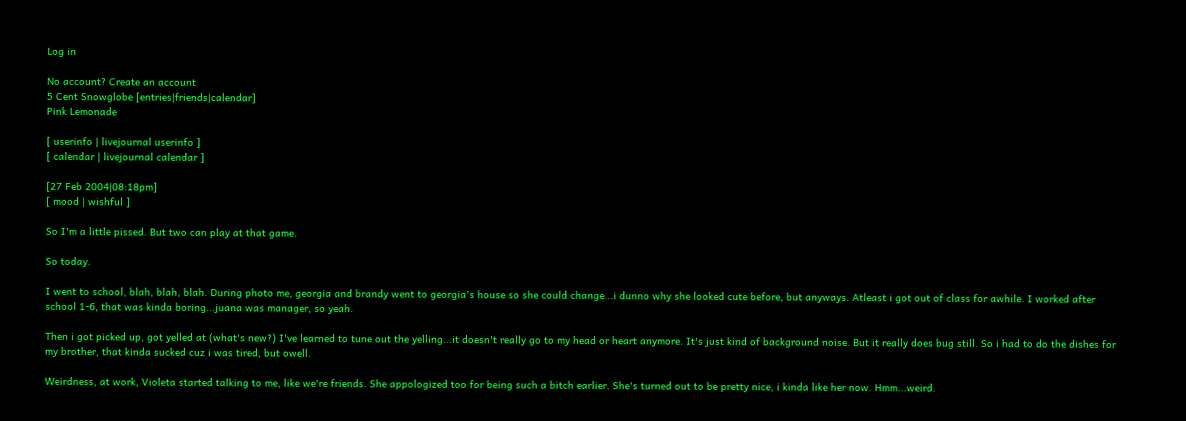Log in

No account? Create an account
5 Cent Snowglobe [entries|friends|calendar]
Pink Lemonade

[ userinfo | livejournal userinfo ]
[ calendar | livejournal calendar ]

[27 Feb 2004|08:18pm]
[ mood | wishful ]

So I'm a little pissed. But two can play at that game.

So today.

I went to school, blah, blah, blah. During photo me, georgia and brandy went to georgia's house so she could change...i dunno why she looked cute before, but anyways. Atleast i got out of class for awhile. I worked after school 1-6, that was kinda boring...juana was manager, so yeah.

Then i got picked up, got yelled at (what's new?) I've learned to tune out the yelling...it doesn't really go to my head or heart anymore. It's just kind of background noise. But it really does bug still. So i had to do the dishes for my brother, that kinda sucked cuz i was tired, but owell.

Weirdness, at work, Violeta started talking to me, like we're friends. She appologized too for being such a bitch earlier. She's turned out to be pretty nice, i kinda like her now. Hmm...weird.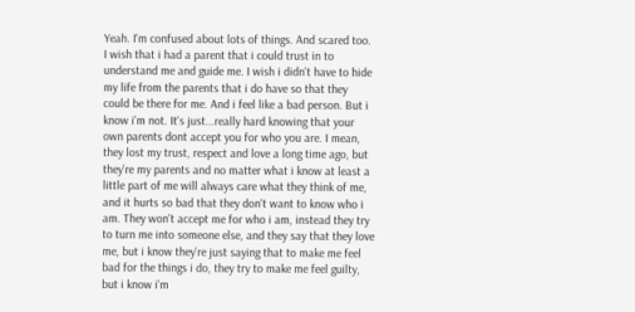Yeah. I'm confused about lots of things. And scared too. I wish that i had a parent that i could trust in to understand me and guide me. I wish i didn't have to hide my life from the parents that i do have so that they could be there for me. And i feel like a bad person. But i know i'm not. It's just...really hard knowing that your own parents dont accept you for who you are. I mean, they lost my trust, respect and love a long time ago, but they're my parents and no matter what i know at least a little part of me will always care what they think of me, and it hurts so bad that they don't want to know who i am. They won't accept me for who i am, instead they try to turn me into someone else, and they say that they love me, but i know they're just saying that to make me feel bad for the things i do, they try to make me feel guilty, but i know i'm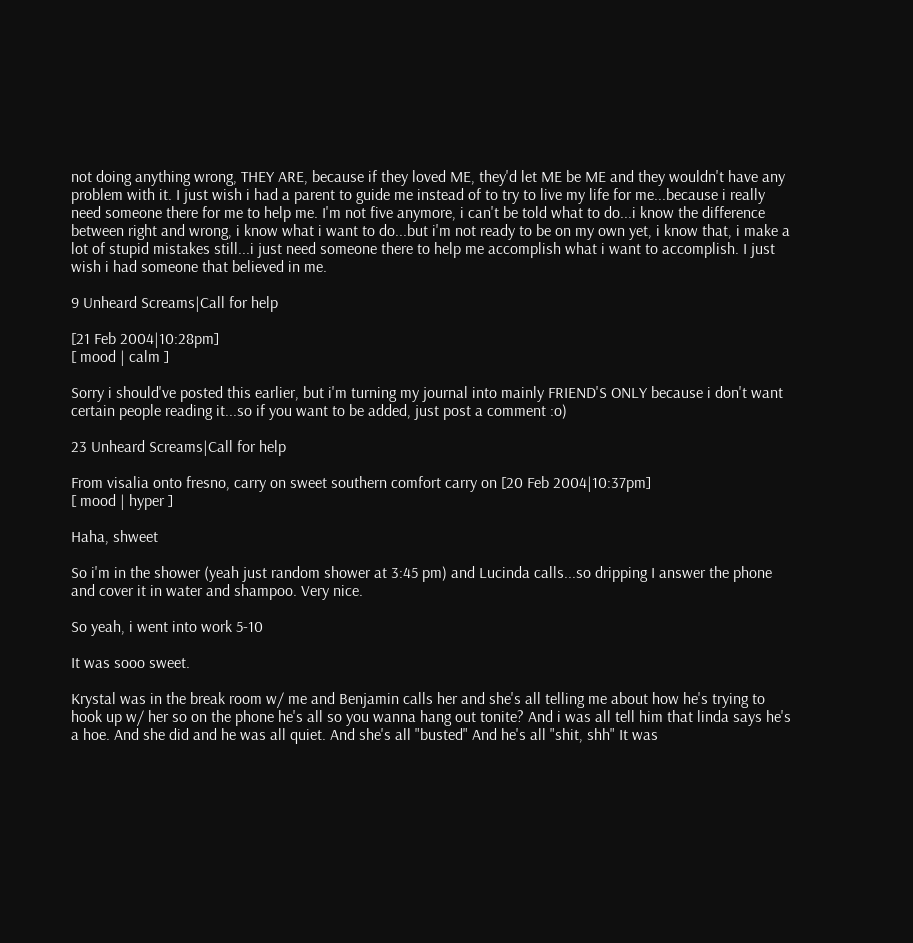not doing anything wrong, THEY ARE, because if they loved ME, they'd let ME be ME and they wouldn't have any problem with it. I just wish i had a parent to guide me instead of to try to live my life for me...because i really need someone there for me to help me. I'm not five anymore, i can't be told what to do...i know the difference between right and wrong, i know what i want to do...but i'm not ready to be on my own yet, i know that, i make a lot of stupid mistakes still...i just need someone there to help me accomplish what i want to accomplish. I just wish i had someone that believed in me.

9 Unheard Screams|Call for help

[21 Feb 2004|10:28pm]
[ mood | calm ]

Sorry i should've posted this earlier, but i'm turning my journal into mainly FRIEND'S ONLY because i don't want certain people reading it...so if you want to be added, just post a comment :o)

23 Unheard Screams|Call for help

From visalia onto fresno, carry on sweet southern comfort carry on [20 Feb 2004|10:37pm]
[ mood | hyper ]

Haha, shweet

So i'm in the shower (yeah just random shower at 3:45 pm) and Lucinda calls...so dripping I answer the phone and cover it in water and shampoo. Very nice.

So yeah, i went into work 5-10

It was sooo sweet.

Krystal was in the break room w/ me and Benjamin calls her and she's all telling me about how he's trying to hook up w/ her so on the phone he's all so you wanna hang out tonite? And i was all tell him that linda says he's a hoe. And she did and he was all quiet. And she's all "busted" And he's all "shit, shh" It was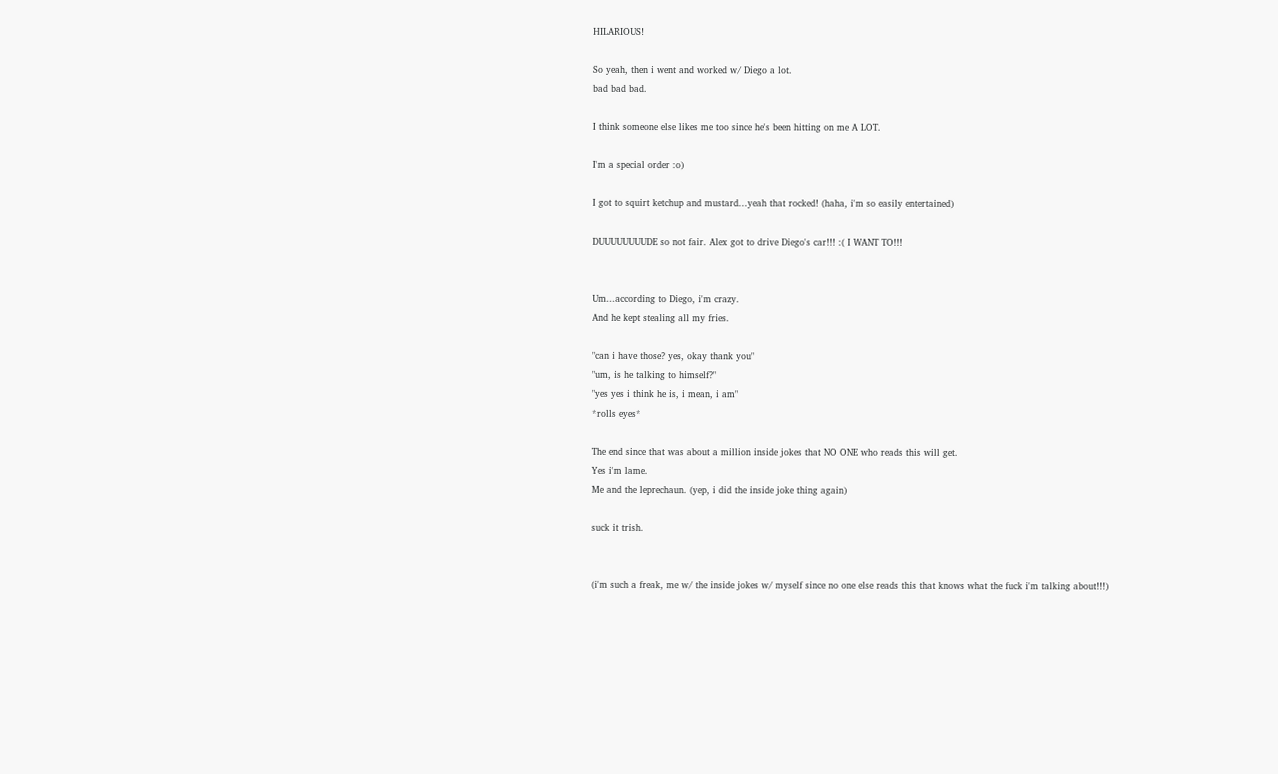HILARIOUS!

So yeah, then i went and worked w/ Diego a lot.
bad bad bad.

I think someone else likes me too since he's been hitting on me A LOT.

I'm a special order :o)

I got to squirt ketchup and mustard...yeah that rocked! (haha, i'm so easily entertained)

DUUUUUUUUDE so not fair. Alex got to drive Diego's car!!! :( I WANT TO!!!


Um...according to Diego, i'm crazy.
And he kept stealing all my fries.

"can i have those? yes, okay thank you"
"um, is he talking to himself?"
"yes yes i think he is, i mean, i am"
*rolls eyes*

The end since that was about a million inside jokes that NO ONE who reads this will get.
Yes i'm lame.
Me and the leprechaun. (yep, i did the inside joke thing again)

suck it trish.


(i'm such a freak, me w/ the inside jokes w/ myself since no one else reads this that knows what the fuck i'm talking about!!!)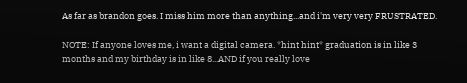As far as brandon goes. I miss him more than anything...and i'm very very FRUSTRATED.

NOTE: If anyone loves me, i want a digital camera. *hint hint* graduation is in like 3 months and my birthday is in like 8...AND if you really love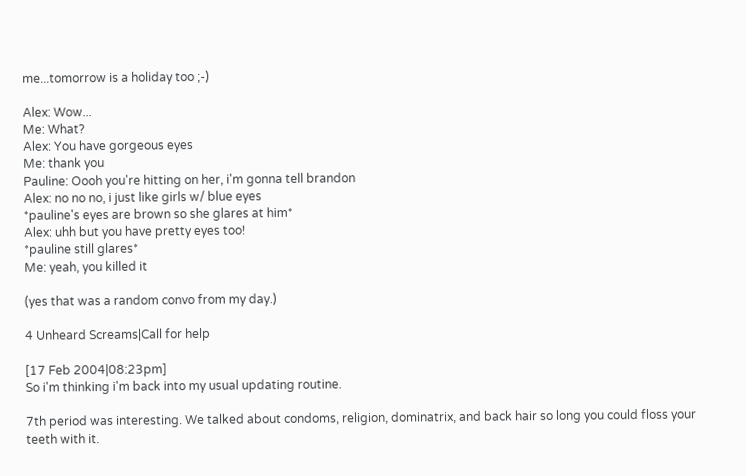me...tomorrow is a holiday too ;-)

Alex: Wow...
Me: What?
Alex: You have gorgeous eyes
Me: thank you
Pauline: Oooh you're hitting on her, i'm gonna tell brandon
Alex: no no no, i just like girls w/ blue eyes
*pauline's eyes are brown so she glares at him*
Alex: uhh but you have pretty eyes too!
*pauline still glares*
Me: yeah, you killed it

(yes that was a random convo from my day.)

4 Unheard Screams|Call for help

[17 Feb 2004|08:23pm]
So i'm thinking i'm back into my usual updating routine.

7th period was interesting. We talked about condoms, religion, dominatrix, and back hair so long you could floss your teeth with it.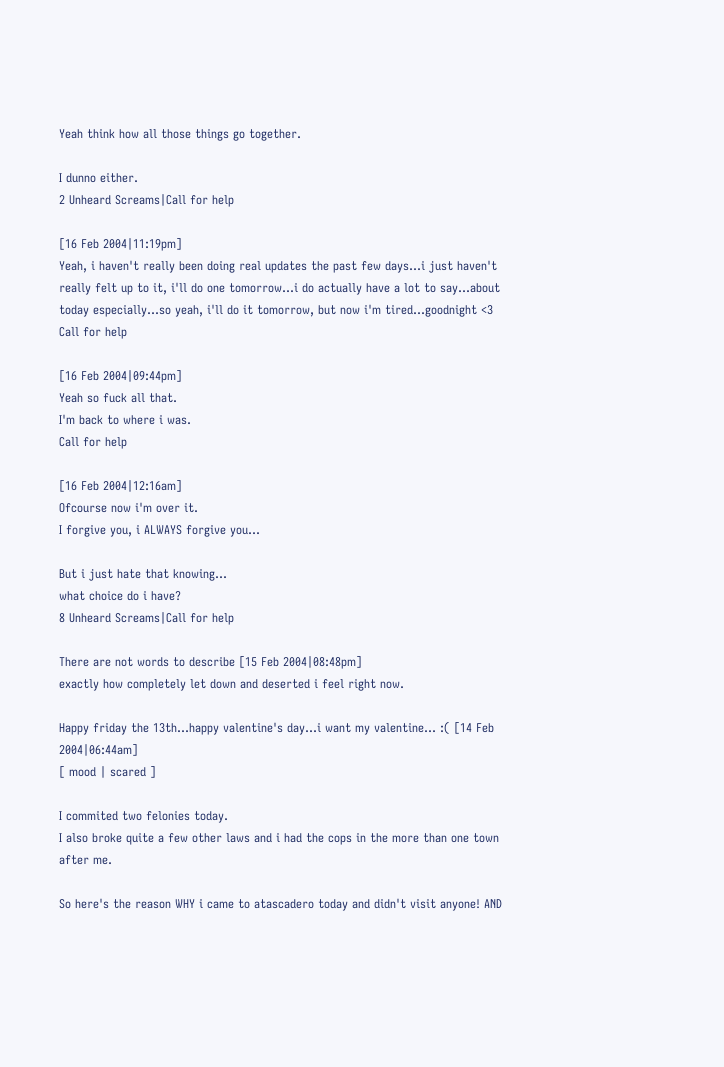Yeah think how all those things go together.

I dunno either.
2 Unheard Screams|Call for help

[16 Feb 2004|11:19pm]
Yeah, i haven't really been doing real updates the past few days...i just haven't really felt up to it, i'll do one tomorrow...i do actually have a lot to say...about today especially...so yeah, i'll do it tomorrow, but now i'm tired...goodnight <3
Call for help

[16 Feb 2004|09:44pm]
Yeah so fuck all that.
I'm back to where i was.
Call for help

[16 Feb 2004|12:16am]
Ofcourse now i'm over it.
I forgive you, i ALWAYS forgive you...

But i just hate that knowing...
what choice do i have?
8 Unheard Screams|Call for help

There are not words to describe [15 Feb 2004|08:48pm]
exactly how completely let down and deserted i feel right now.

Happy friday the 13th...happy valentine's day...i want my valentine... :( [14 Feb 2004|06:44am]
[ mood | scared ]

I commited two felonies today.
I also broke quite a few other laws and i had the cops in the more than one town after me.

So here's the reason WHY i came to atascadero today and didn't visit anyone! AND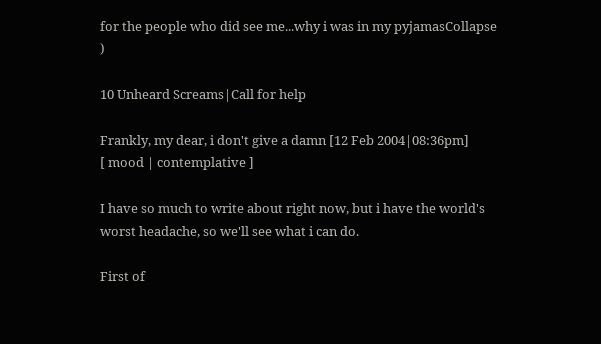for the people who did see me...why i was in my pyjamasCollapse )

10 Unheard Screams|Call for help

Frankly, my dear, i don't give a damn [12 Feb 2004|08:36pm]
[ mood | contemplative ]

I have so much to write about right now, but i have the world's worst headache, so we'll see what i can do.

First of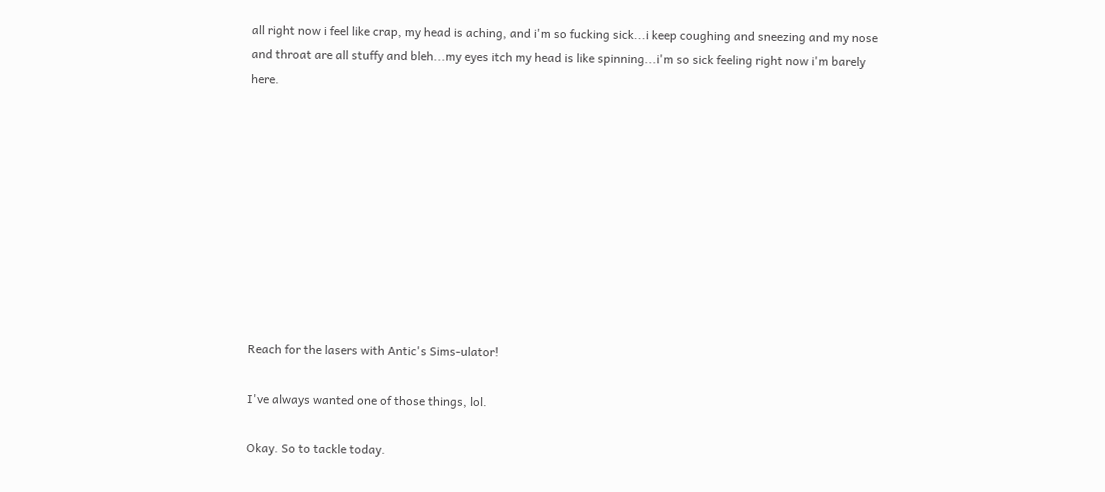all right now i feel like crap, my head is aching, and i'm so fucking sick...i keep coughing and sneezing and my nose and throat are all stuffy and bleh...my eyes itch my head is like spinning...i'm so sick feeling right now i'm barely here.










Reach for the lasers with Antic's Sims-ulator!

I've always wanted one of those things, lol.

Okay. So to tackle today.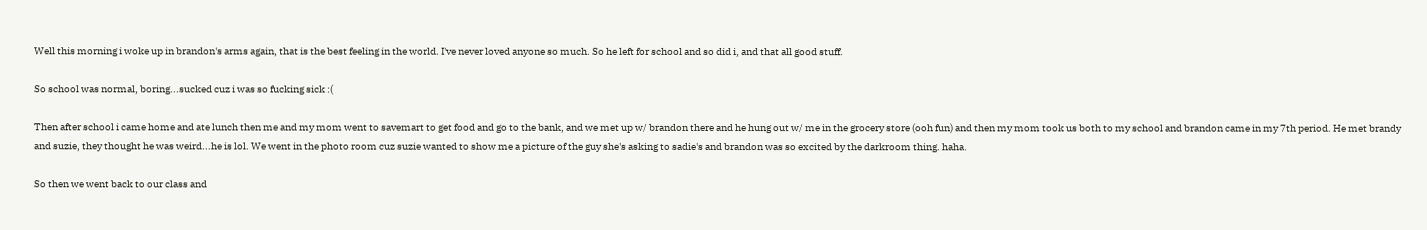Well this morning i woke up in brandon's arms again, that is the best feeling in the world. I've never loved anyone so much. So he left for school and so did i, and that all good stuff.

So school was normal, boring...sucked cuz i was so fucking sick :(

Then after school i came home and ate lunch then me and my mom went to savemart to get food and go to the bank, and we met up w/ brandon there and he hung out w/ me in the grocery store (ooh fun) and then my mom took us both to my school and brandon came in my 7th period. He met brandy and suzie, they thought he was weird...he is lol. We went in the photo room cuz suzie wanted to show me a picture of the guy she's asking to sadie's and brandon was so excited by the darkroom thing. haha.

So then we went back to our class and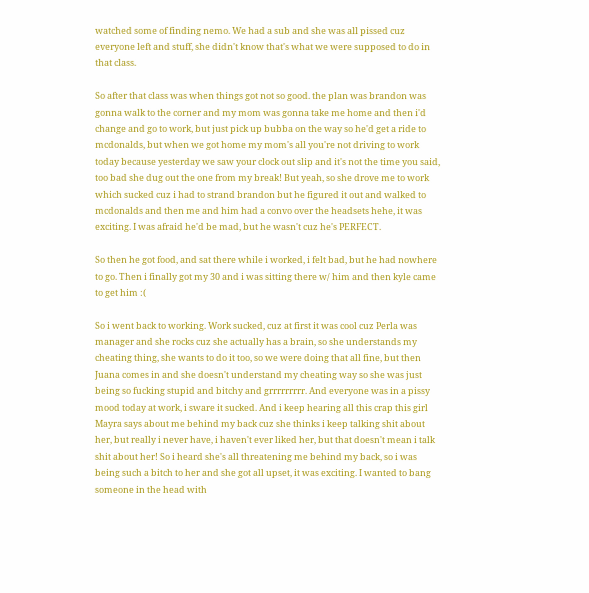watched some of finding nemo. We had a sub and she was all pissed cuz everyone left and stuff, she didn't know that's what we were supposed to do in that class.

So after that class was when things got not so good. the plan was brandon was gonna walk to the corner and my mom was gonna take me home and then i'd change and go to work, but just pick up bubba on the way so he'd get a ride to mcdonalds, but when we got home my mom's all you're not driving to work today because yesterday we saw your clock out slip and it's not the time you said, too bad she dug out the one from my break! But yeah, so she drove me to work which sucked cuz i had to strand brandon but he figured it out and walked to mcdonalds and then me and him had a convo over the headsets hehe, it was exciting. I was afraid he'd be mad, but he wasn't cuz he's PERFECT.

So then he got food, and sat there while i worked, i felt bad, but he had nowhere to go. Then i finally got my 30 and i was sitting there w/ him and then kyle came to get him :(

So i went back to working. Work sucked, cuz at first it was cool cuz Perla was manager and she rocks cuz she actually has a brain, so she understands my cheating thing, she wants to do it too, so we were doing that all fine, but then Juana comes in and she doesn't understand my cheating way so she was just being so fucking stupid and bitchy and grrrrrrrrr. And everyone was in a pissy mood today at work, i sware it sucked. And i keep hearing all this crap this girl Mayra says about me behind my back cuz she thinks i keep talking shit about her, but really i never have, i haven't ever liked her, but that doesn't mean i talk shit about her! So i heard she's all threatening me behind my back, so i was being such a bitch to her and she got all upset, it was exciting. I wanted to bang someone in the head with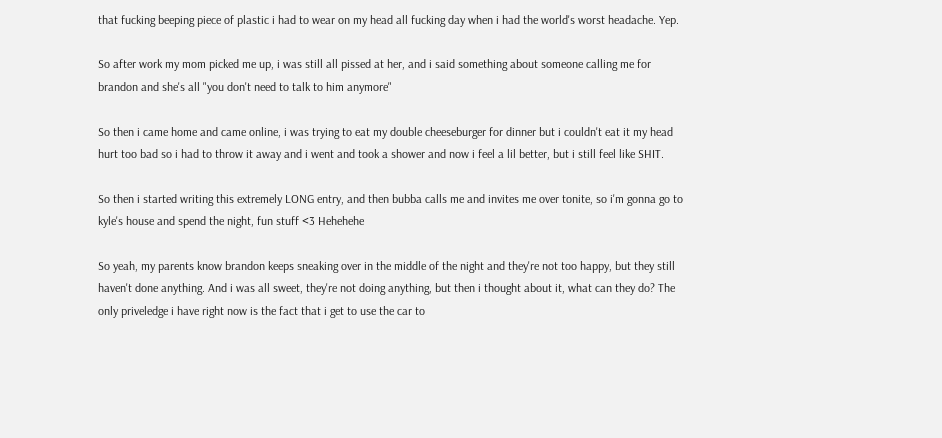that fucking beeping piece of plastic i had to wear on my head all fucking day when i had the world's worst headache. Yep.

So after work my mom picked me up, i was still all pissed at her, and i said something about someone calling me for brandon and she's all "you don't need to talk to him anymore"

So then i came home and came online, i was trying to eat my double cheeseburger for dinner but i couldn't eat it my head hurt too bad so i had to throw it away and i went and took a shower and now i feel a lil better, but i still feel like SHIT.

So then i started writing this extremely LONG entry, and then bubba calls me and invites me over tonite, so i'm gonna go to kyle's house and spend the night, fun stuff <3 Hehehehe

So yeah, my parents know brandon keeps sneaking over in the middle of the night and they're not too happy, but they still haven't done anything. And i was all sweet, they're not doing anything, but then i thought about it, what can they do? The only priveledge i have right now is the fact that i get to use the car to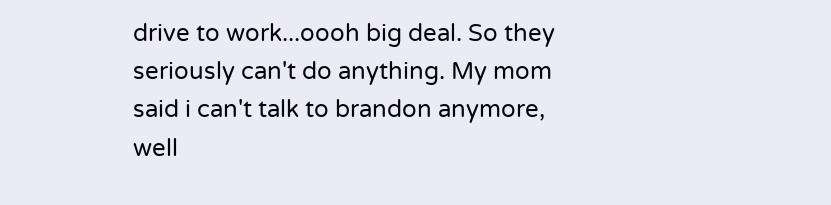drive to work...oooh big deal. So they seriously can't do anything. My mom said i can't talk to brandon anymore, well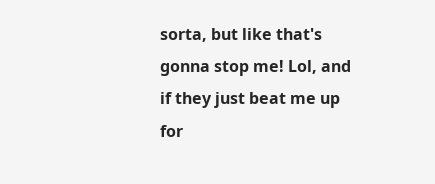sorta, but like that's gonna stop me! Lol, and if they just beat me up for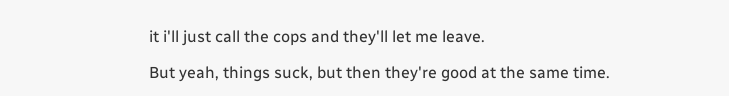it i'll just call the cops and they'll let me leave.

But yeah, things suck, but then they're good at the same time.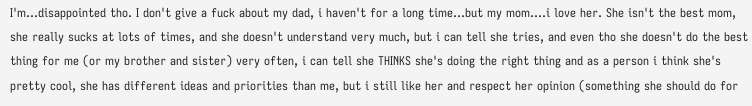I'm...disappointed tho. I don't give a fuck about my dad, i haven't for a long time...but my mom....i love her. She isn't the best mom, she really sucks at lots of times, and she doesn't understand very much, but i can tell she tries, and even tho she doesn't do the best thing for me (or my brother and sister) very often, i can tell she THINKS she's doing the right thing and as a person i think she's pretty cool, she has different ideas and priorities than me, but i still like her and respect her opinion (something she should do for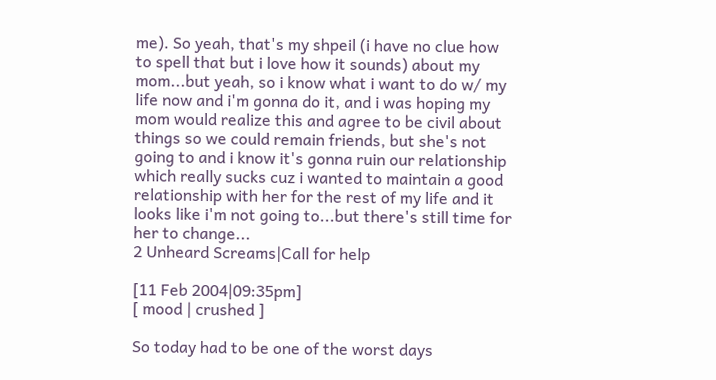me). So yeah, that's my shpeil (i have no clue how to spell that but i love how it sounds) about my mom...but yeah, so i know what i want to do w/ my life now and i'm gonna do it, and i was hoping my mom would realize this and agree to be civil about things so we could remain friends, but she's not going to and i know it's gonna ruin our relationship which really sucks cuz i wanted to maintain a good relationship with her for the rest of my life and it looks like i'm not going to...but there's still time for her to change...
2 Unheard Screams|Call for help

[11 Feb 2004|09:35pm]
[ mood | crushed ]

So today had to be one of the worst days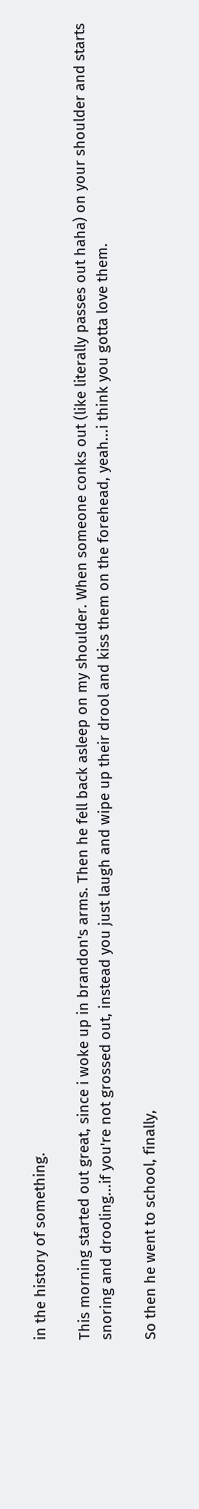in the history of something.

This morning started out great, since i woke up in brandon's arms. Then he fell back asleep on my shoulder. When someone conks out (like literally passes out haha) on your shoulder and starts snoring and drooling...if you're not grossed out, instead you just laugh and wipe up their drool and kiss them on the forehead, yeah...i think you gotta love them.

So then he went to school, finally,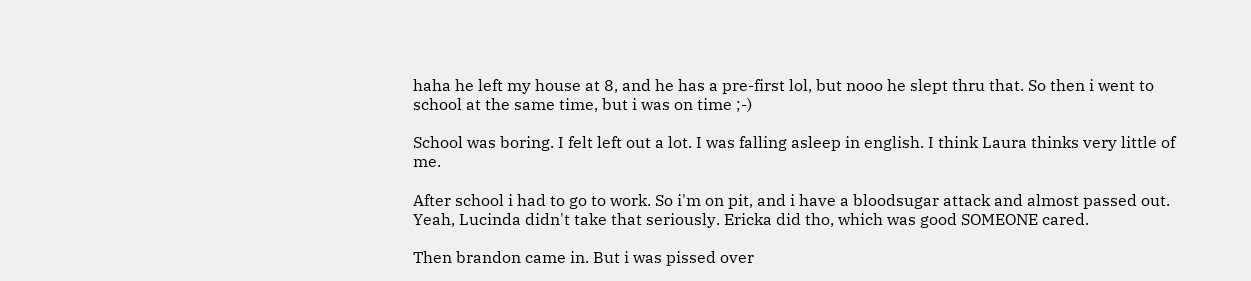haha he left my house at 8, and he has a pre-first lol, but nooo he slept thru that. So then i went to school at the same time, but i was on time ;-)

School was boring. I felt left out a lot. I was falling asleep in english. I think Laura thinks very little of me.

After school i had to go to work. So i'm on pit, and i have a bloodsugar attack and almost passed out. Yeah, Lucinda didn't take that seriously. Ericka did tho, which was good SOMEONE cared.

Then brandon came in. But i was pissed over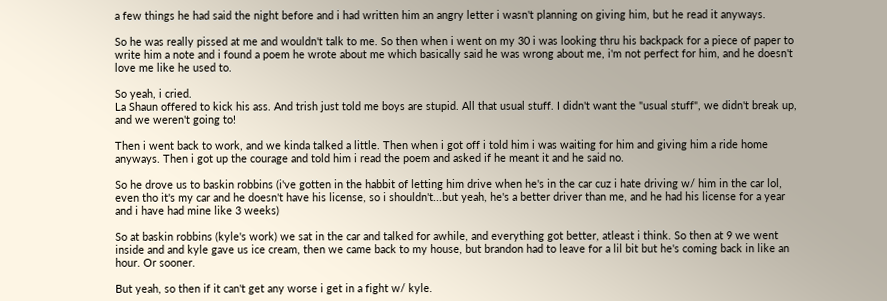a few things he had said the night before and i had written him an angry letter i wasn't planning on giving him, but he read it anyways.

So he was really pissed at me and wouldn't talk to me. So then when i went on my 30 i was looking thru his backpack for a piece of paper to write him a note and i found a poem he wrote about me which basically said he was wrong about me, i'm not perfect for him, and he doesn't love me like he used to.

So yeah, i cried.
La Shaun offered to kick his ass. And trish just told me boys are stupid. All that usual stuff. I didn't want the "usual stuff", we didn't break up, and we weren't going to!

Then i went back to work, and we kinda talked a little. Then when i got off i told him i was waiting for him and giving him a ride home anyways. Then i got up the courage and told him i read the poem and asked if he meant it and he said no.

So he drove us to baskin robbins (i've gotten in the habbit of letting him drive when he's in the car cuz i hate driving w/ him in the car lol, even tho it's my car and he doesn't have his license, so i shouldn't...but yeah, he's a better driver than me, and he had his license for a year and i have had mine like 3 weeks)

So at baskin robbins (kyle's work) we sat in the car and talked for awhile, and everything got better, atleast i think. So then at 9 we went inside and and kyle gave us ice cream, then we came back to my house, but brandon had to leave for a lil bit but he's coming back in like an hour. Or sooner.

But yeah, so then if it can't get any worse i get in a fight w/ kyle.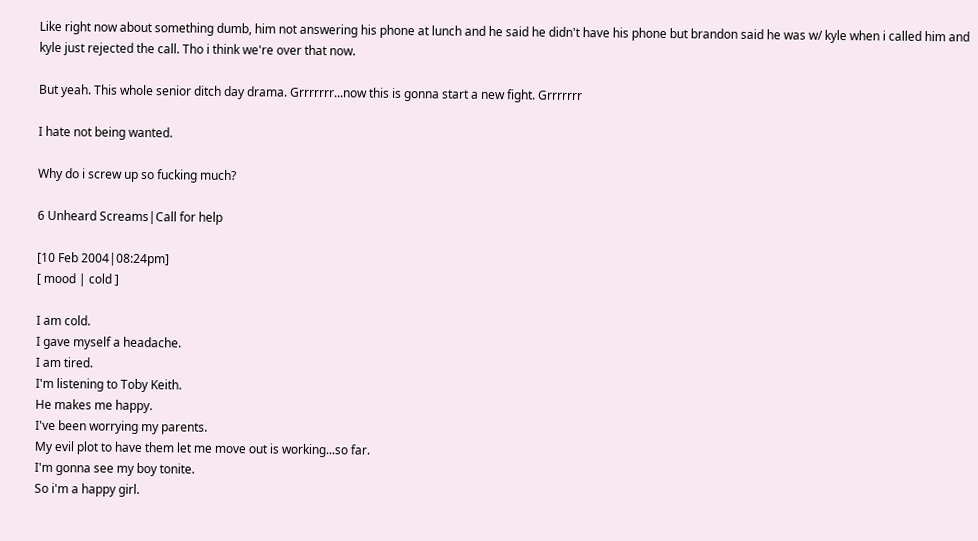Like right now about something dumb, him not answering his phone at lunch and he said he didn't have his phone but brandon said he was w/ kyle when i called him and kyle just rejected the call. Tho i think we're over that now.

But yeah. This whole senior ditch day drama. Grrrrrrr...now this is gonna start a new fight. Grrrrrrr

I hate not being wanted.

Why do i screw up so fucking much?

6 Unheard Screams|Call for help

[10 Feb 2004|08:24pm]
[ mood | cold ]

I am cold.
I gave myself a headache.
I am tired.
I'm listening to Toby Keith.
He makes me happy.
I've been worrying my parents.
My evil plot to have them let me move out is working...so far.
I'm gonna see my boy tonite.
So i'm a happy girl.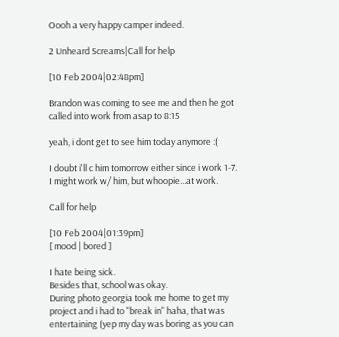Oooh a very happy camper indeed.

2 Unheard Screams|Call for help

[10 Feb 2004|02:48pm]

Brandon was coming to see me and then he got called into work from asap to 8:15

yeah, i dont get to see him today anymore :(

I doubt i'll c him tomorrow either since i work 1-7. I might work w/ him, but whoopie...at work.

Call for help

[10 Feb 2004|01:39pm]
[ mood | bored ]

I hate being sick.
Besides that, school was okay.
During photo georgia took me home to get my project and i had to "break in" haha, that was entertaining (yep my day was boring as you can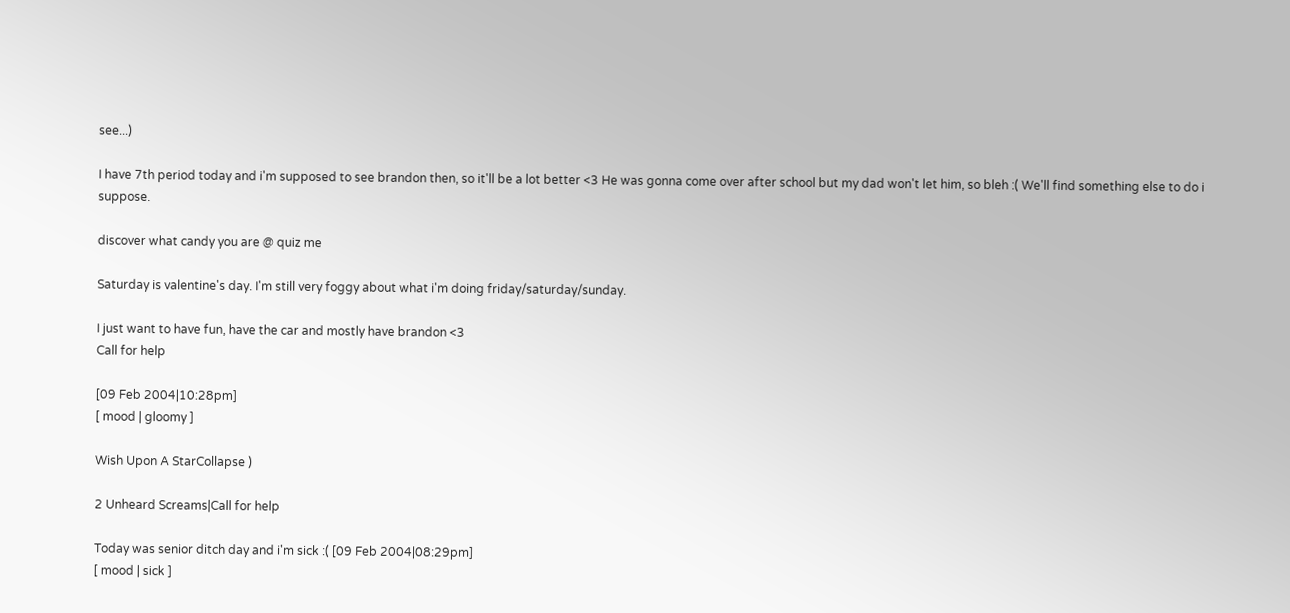see...)

I have 7th period today and i'm supposed to see brandon then, so it'll be a lot better <3 He was gonna come over after school but my dad won't let him, so bleh :( We'll find something else to do i suppose.

discover what candy you are @ quiz me

Saturday is valentine's day. I'm still very foggy about what i'm doing friday/saturday/sunday.

I just want to have fun, have the car and mostly have brandon <3
Call for help

[09 Feb 2004|10:28pm]
[ mood | gloomy ]

Wish Upon A StarCollapse )

2 Unheard Screams|Call for help

Today was senior ditch day and i'm sick :( [09 Feb 2004|08:29pm]
[ mood | sick ]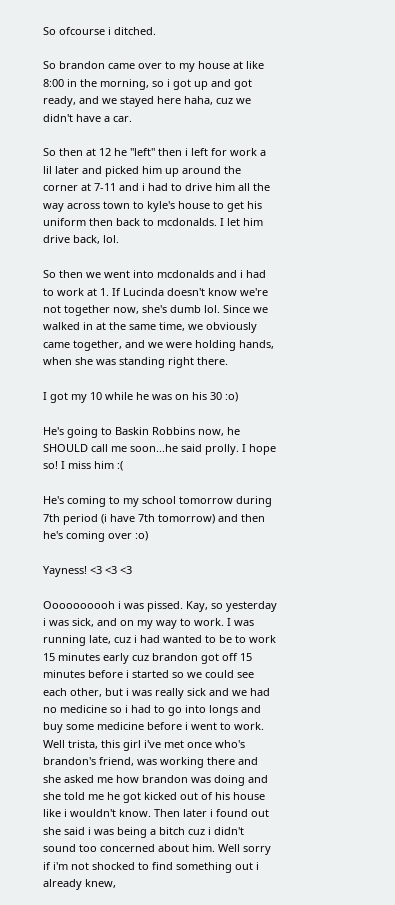So ofcourse i ditched.

So brandon came over to my house at like 8:00 in the morning, so i got up and got ready, and we stayed here haha, cuz we didn't have a car.

So then at 12 he "left" then i left for work a lil later and picked him up around the corner at 7-11 and i had to drive him all the way across town to kyle's house to get his uniform then back to mcdonalds. I let him drive back, lol.

So then we went into mcdonalds and i had to work at 1. If Lucinda doesn't know we're not together now, she's dumb lol. Since we walked in at the same time, we obviously came together, and we were holding hands, when she was standing right there.

I got my 10 while he was on his 30 :o)

He's going to Baskin Robbins now, he SHOULD call me soon...he said prolly. I hope so! I miss him :(

He's coming to my school tomorrow during 7th period (i have 7th tomorrow) and then he's coming over :o)

Yayness! <3 <3 <3

Oooooooooh i was pissed. Kay, so yesterday i was sick, and on my way to work. I was running late, cuz i had wanted to be to work 15 minutes early cuz brandon got off 15 minutes before i started so we could see each other, but i was really sick and we had no medicine so i had to go into longs and buy some medicine before i went to work. Well trista, this girl i've met once who's brandon's friend, was working there and she asked me how brandon was doing and she told me he got kicked out of his house like i wouldn't know. Then later i found out she said i was being a bitch cuz i didn't sound too concerned about him. Well sorry if i'm not shocked to find something out i already knew,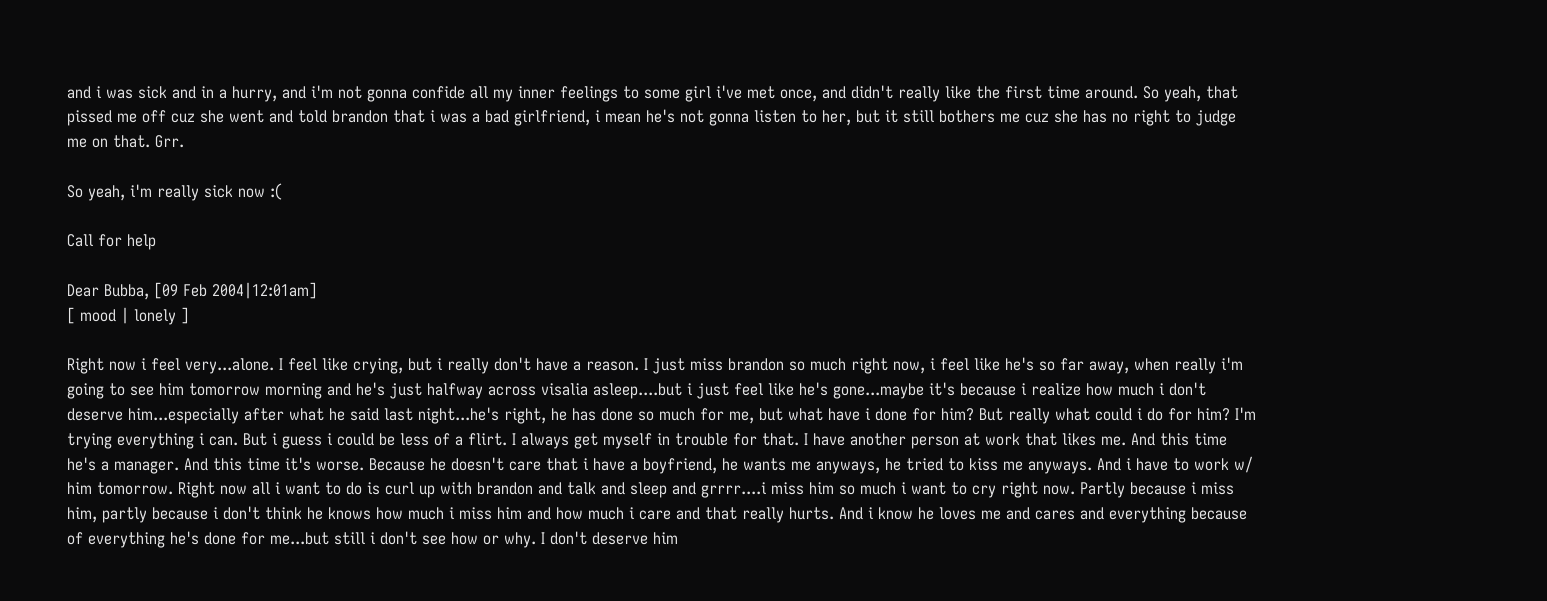and i was sick and in a hurry, and i'm not gonna confide all my inner feelings to some girl i've met once, and didn't really like the first time around. So yeah, that pissed me off cuz she went and told brandon that i was a bad girlfriend, i mean he's not gonna listen to her, but it still bothers me cuz she has no right to judge me on that. Grr.

So yeah, i'm really sick now :(

Call for help

Dear Bubba, [09 Feb 2004|12:01am]
[ mood | lonely ]

Right now i feel very...alone. I feel like crying, but i really don't have a reason. I just miss brandon so much right now, i feel like he's so far away, when really i'm going to see him tomorrow morning and he's just halfway across visalia asleep....but i just feel like he's gone...maybe it's because i realize how much i don't deserve him...especially after what he said last night...he's right, he has done so much for me, but what have i done for him? But really what could i do for him? I'm trying everything i can. But i guess i could be less of a flirt. I always get myself in trouble for that. I have another person at work that likes me. And this time he's a manager. And this time it's worse. Because he doesn't care that i have a boyfriend, he wants me anyways, he tried to kiss me anyways. And i have to work w/ him tomorrow. Right now all i want to do is curl up with brandon and talk and sleep and grrrr....i miss him so much i want to cry right now. Partly because i miss him, partly because i don't think he knows how much i miss him and how much i care and that really hurts. And i know he loves me and cares and everything because of everything he's done for me...but still i don't see how or why. I don't deserve him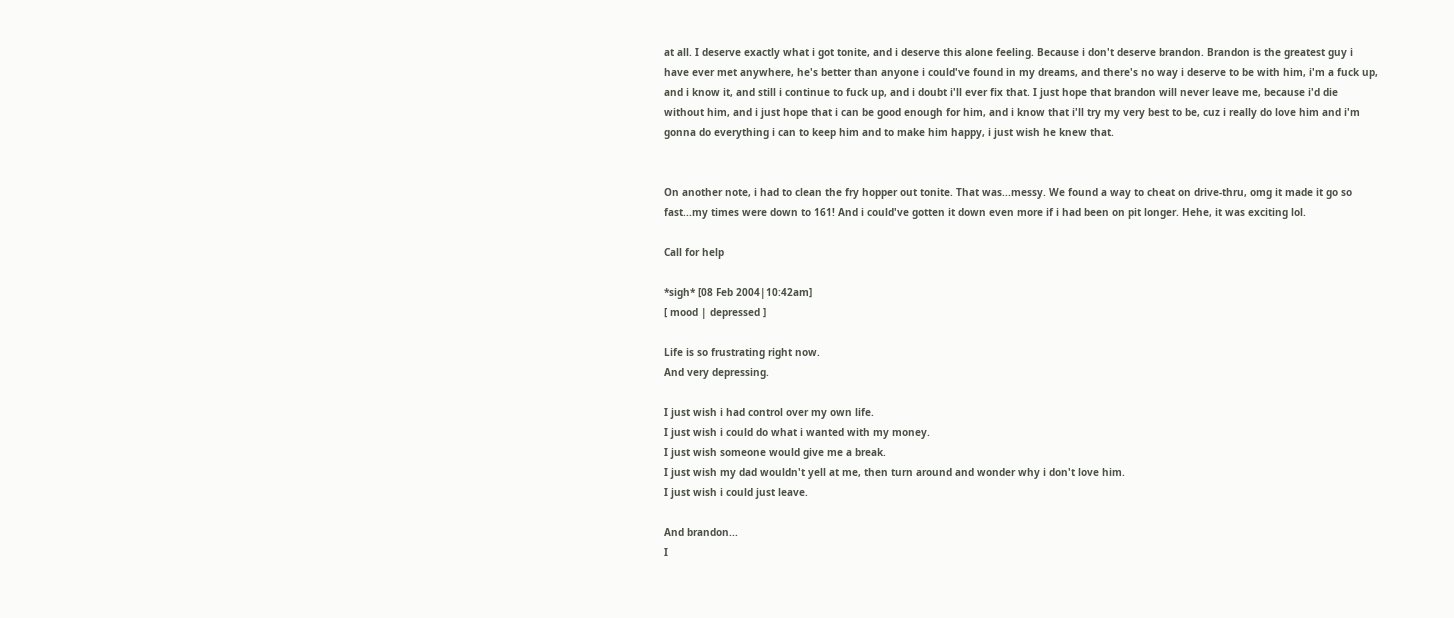at all. I deserve exactly what i got tonite, and i deserve this alone feeling. Because i don't deserve brandon. Brandon is the greatest guy i have ever met anywhere, he's better than anyone i could've found in my dreams, and there's no way i deserve to be with him, i'm a fuck up, and i know it, and still i continue to fuck up, and i doubt i'll ever fix that. I just hope that brandon will never leave me, because i'd die without him, and i just hope that i can be good enough for him, and i know that i'll try my very best to be, cuz i really do love him and i'm gonna do everything i can to keep him and to make him happy, i just wish he knew that.


On another note, i had to clean the fry hopper out tonite. That was...messy. We found a way to cheat on drive-thru, omg it made it go so fast...my times were down to 161! And i could've gotten it down even more if i had been on pit longer. Hehe, it was exciting lol.

Call for help

*sigh* [08 Feb 2004|10:42am]
[ mood | depressed ]

Life is so frustrating right now.
And very depressing.

I just wish i had control over my own life.
I just wish i could do what i wanted with my money.
I just wish someone would give me a break.
I just wish my dad wouldn't yell at me, then turn around and wonder why i don't love him.
I just wish i could just leave.

And brandon...
I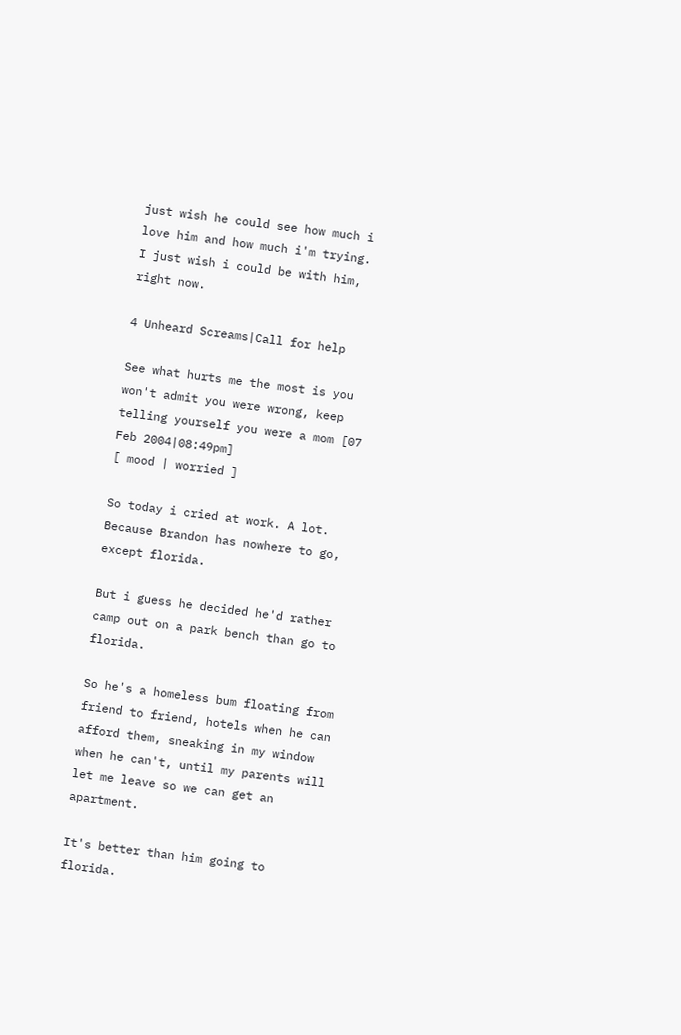just wish he could see how much i love him and how much i'm trying.
I just wish i could be with him, right now.

4 Unheard Screams|Call for help

See what hurts me the most is you won't admit you were wrong, keep telling yourself you were a mom [07 Feb 2004|08:49pm]
[ mood | worried ]

So today i cried at work. A lot. Because Brandon has nowhere to go, except florida.

But i guess he decided he'd rather camp out on a park bench than go to florida.

So he's a homeless bum floating from friend to friend, hotels when he can afford them, sneaking in my window when he can't, until my parents will let me leave so we can get an apartment.

It's better than him going to florida.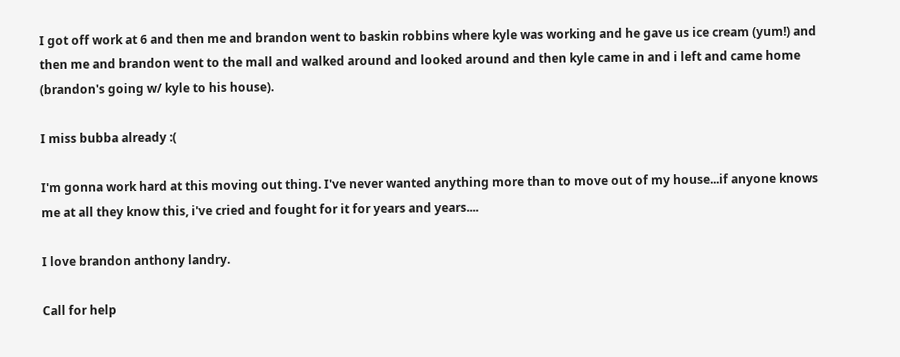I got off work at 6 and then me and brandon went to baskin robbins where kyle was working and he gave us ice cream (yum!) and then me and brandon went to the mall and walked around and looked around and then kyle came in and i left and came home (brandon's going w/ kyle to his house).

I miss bubba already :(

I'm gonna work hard at this moving out thing. I've never wanted anything more than to move out of my house...if anyone knows me at all they know this, i've cried and fought for it for years and years....

I love brandon anthony landry.

Call for help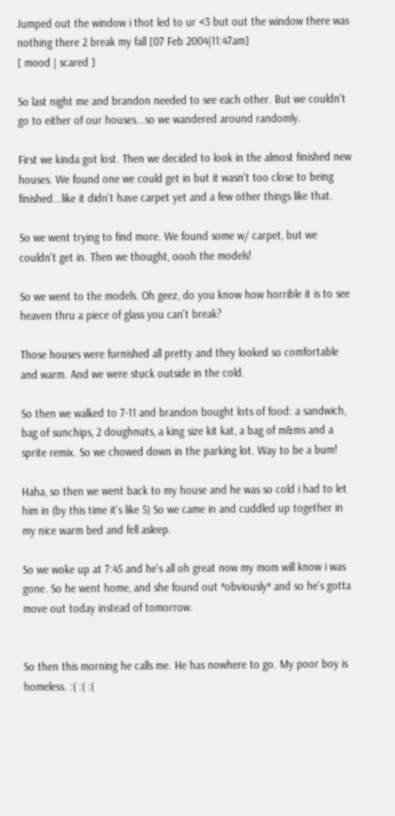Jumped out the window i thot led to ur <3 but out the window there was nothing there 2 break my fall [07 Feb 2004|11:47am]
[ mood | scared ]

So last night me and brandon needed to see each other. But we couldn't go to either of our houses...so we wandered around randomly.

First we kinda got lost. Then we decided to look in the almost finished new houses. We found one we could get in but it wasn't too close to being finished...like it didn't have carpet yet and a few other things like that.

So we went trying to find more. We found some w/ carpet, but we couldn't get in. Then we thought, oooh the models!

So we went to the models. Oh geez, do you know how horrible it is to see heaven thru a piece of glass you can't break?

Those houses were furnished all pretty and they looked so comfortable and warm. And we were stuck outside in the cold.

So then we walked to 7-11 and brandon bought lots of food: a sandwich, bag of sunchips, 2 doughnuts, a king size kit kat, a bag of m&ms and a sprite remix. So we chowed down in the parking lot. Way to be a bum!

Haha, so then we went back to my house and he was so cold i had to let him in (by this time it's like 5) So we came in and cuddled up together in my nice warm bed and fell asleep.

So we woke up at 7:45 and he's all oh great now my mom will know i was gone. So he went home, and she found out *obviously* and so he's gotta move out today instead of tomorrow.


So then this morning he calls me. He has nowhere to go. My poor boy is homeless. :( :( :(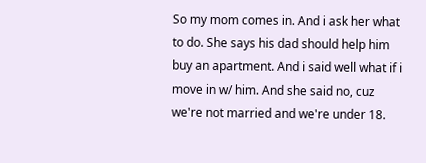So my mom comes in. And i ask her what to do. She says his dad should help him buy an apartment. And i said well what if i move in w/ him. And she said no, cuz we're not married and we're under 18.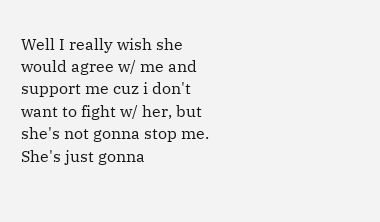Well I really wish she would agree w/ me and support me cuz i don't want to fight w/ her, but she's not gonna stop me. She's just gonna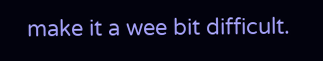make it a wee bit difficult.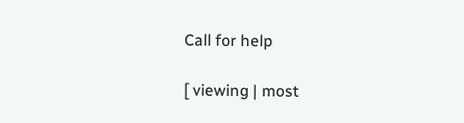Call for help

[ viewing | most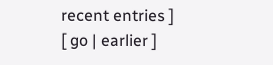recent entries ]
[ go | earlier ]